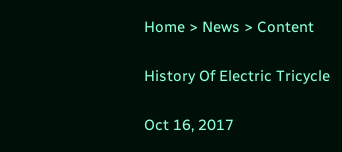Home > News > Content

History Of Electric Tricycle

Oct 16, 2017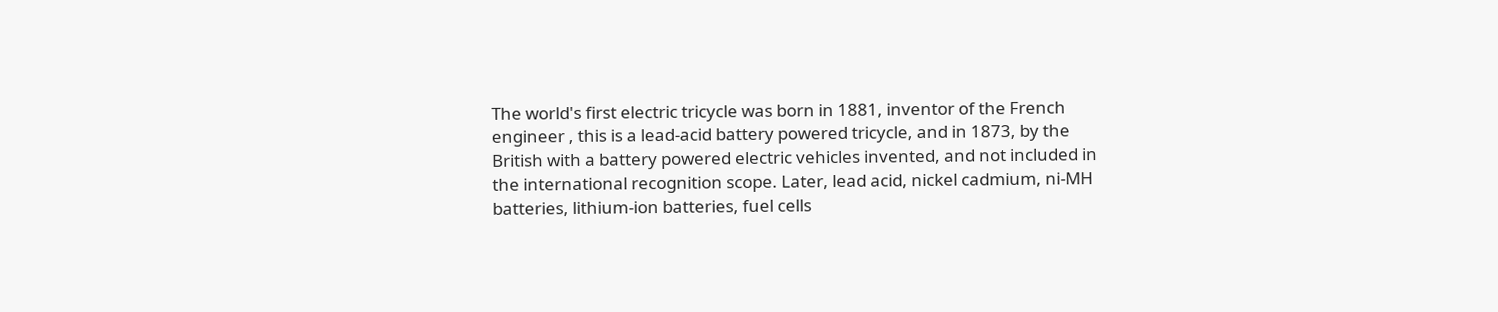The world's first electric tricycle was born in 1881, inventor of the French engineer , this is a lead-acid battery powered tricycle, and in 1873, by the British with a battery powered electric vehicles invented, and not included in the international recognition scope. Later, lead acid, nickel cadmium, ni-MH batteries, lithium-ion batteries, fuel cells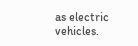as electric vehicles.